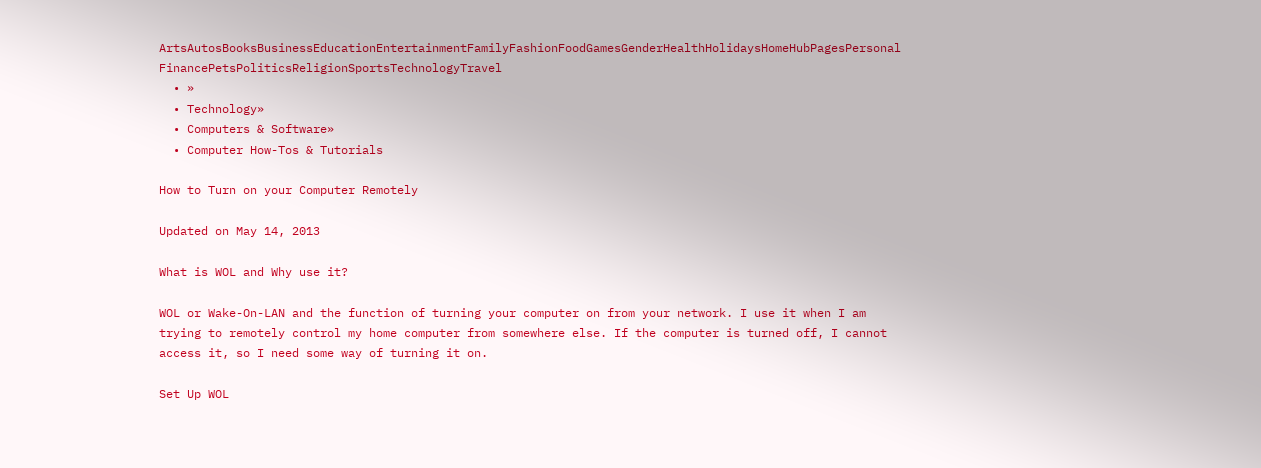ArtsAutosBooksBusinessEducationEntertainmentFamilyFashionFoodGamesGenderHealthHolidaysHomeHubPagesPersonal FinancePetsPoliticsReligionSportsTechnologyTravel
  • »
  • Technology»
  • Computers & Software»
  • Computer How-Tos & Tutorials

How to Turn on your Computer Remotely

Updated on May 14, 2013

What is WOL and Why use it?

WOL or Wake-On-LAN and the function of turning your computer on from your network. I use it when I am trying to remotely control my home computer from somewhere else. If the computer is turned off, I cannot access it, so I need some way of turning it on.

Set Up WOL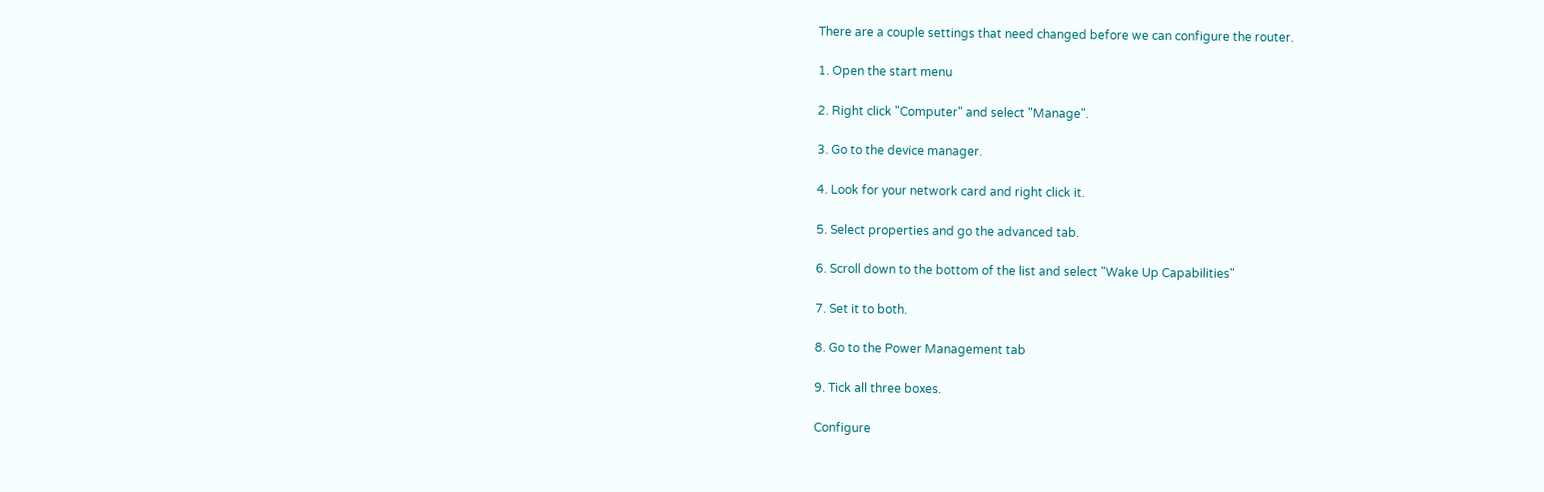There are a couple settings that need changed before we can configure the router.

1. Open the start menu

2. Right click "Computer" and select "Manage".

3. Go to the device manager.

4. Look for your network card and right click it.

5. Select properties and go the advanced tab.

6. Scroll down to the bottom of the list and select "Wake Up Capabilities"

7. Set it to both.

8. Go to the Power Management tab

9. Tick all three boxes.

Configure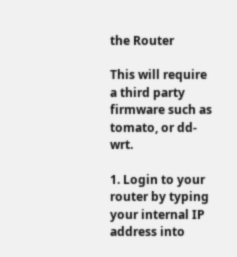the Router

This will require a third party firmware such as tomato, or dd-wrt.

1. Login to your router by typing your internal IP address into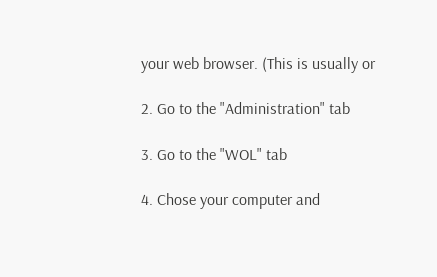your web browser. (This is usually or

2. Go to the "Administration" tab

3. Go to the "WOL" tab

4. Chose your computer and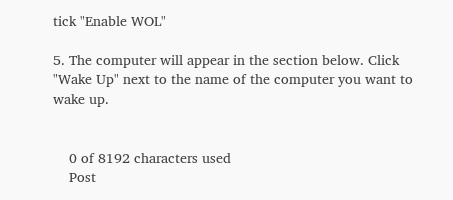tick "Enable WOL"

5. The computer will appear in the section below. Click "Wake Up" next to the name of the computer you want to wake up.


    0 of 8192 characters used
    Post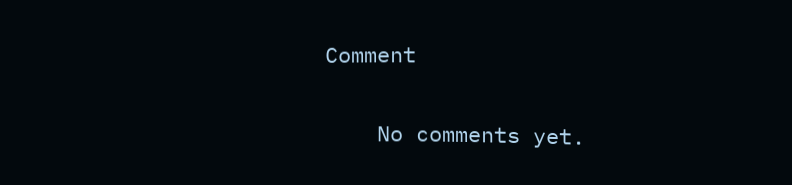Comment

    No comments yet.